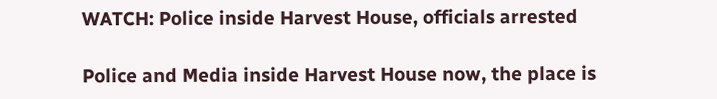WATCH: Police inside Harvest House, officials arrested

Police and Media inside Harvest House now, the place is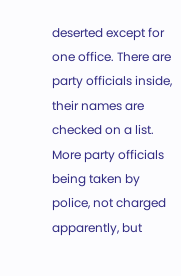deserted except for one office. There are party officials inside, their names are checked on a list.
More party officials being taken by police, not charged apparently, but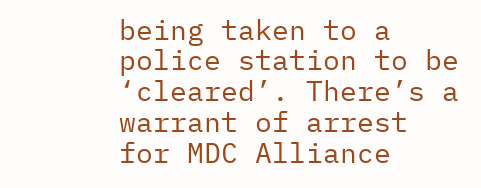being taken to a police station to be ‘cleared’. There’s a warrant of arrest for MDC Alliance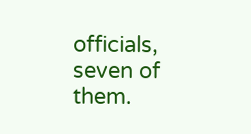officials, seven of them.